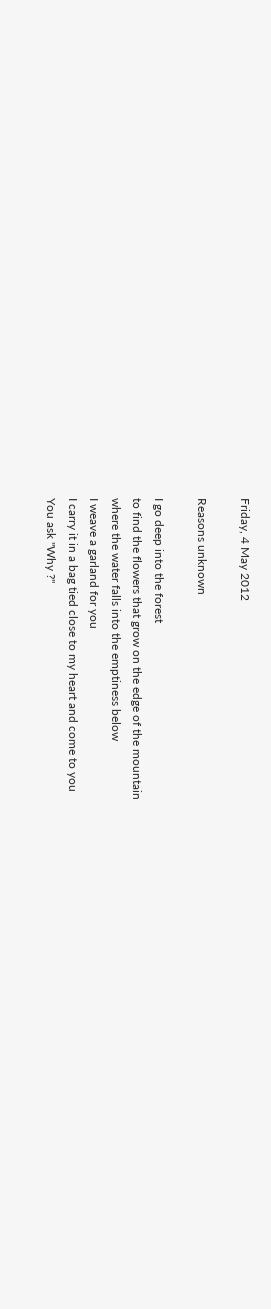Friday, 4 May 2012

Reasons unknown

I go deep into the forest
to find the flowers that grow on the edge of the mountain
where the water falls into the emptiness below
I weave a garland for you
I carry it in a bag tied close to my heart and come to you
You ask "Why ?"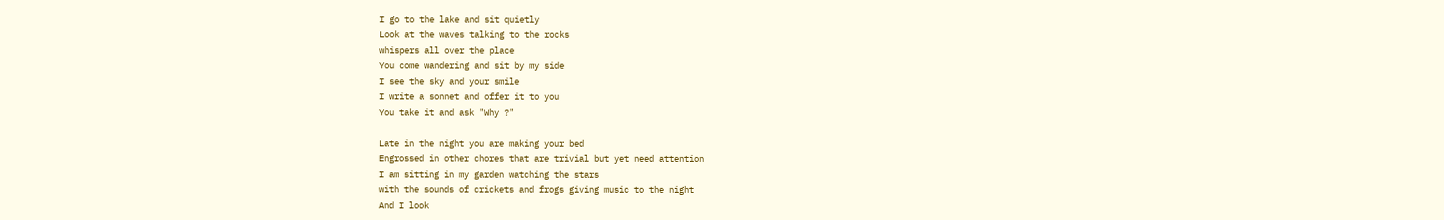I go to the lake and sit quietly
Look at the waves talking to the rocks
whispers all over the place
You come wandering and sit by my side
I see the sky and your smile
I write a sonnet and offer it to you
You take it and ask "Why ?"

Late in the night you are making your bed
Engrossed in other chores that are trivial but yet need attention
I am sitting in my garden watching the stars
with the sounds of crickets and frogs giving music to the night
And I look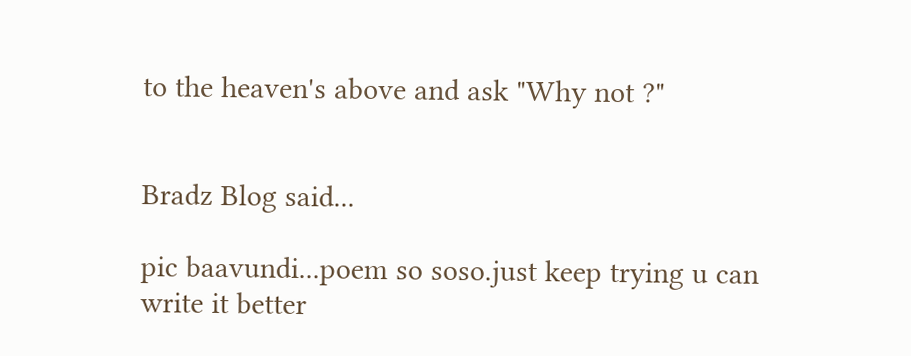to the heaven's above and ask "Why not ?"


Bradz Blog said...

pic baavundi...poem so soso.just keep trying u can write it better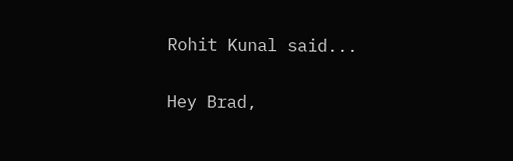Rohit Kunal said...

Hey Brad,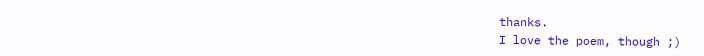thanks.
I love the poem, though ;)